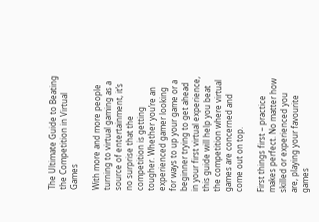The Ultimate Guide to Beating the Competition in Virtual Games

With more and more people turning to virtual gaming as a source of entertainment, it’s no surprise that the competition is getting tougher. Whether you’re an experienced gamer looking for ways to up your game or a beginner trying to get ahead in your first virtual experience, this guide will help you beat the competition where virtual games are concerned and come out on top.

First things first – practice makes perfect. No matter how skilled or experienced you are, playing your favourite games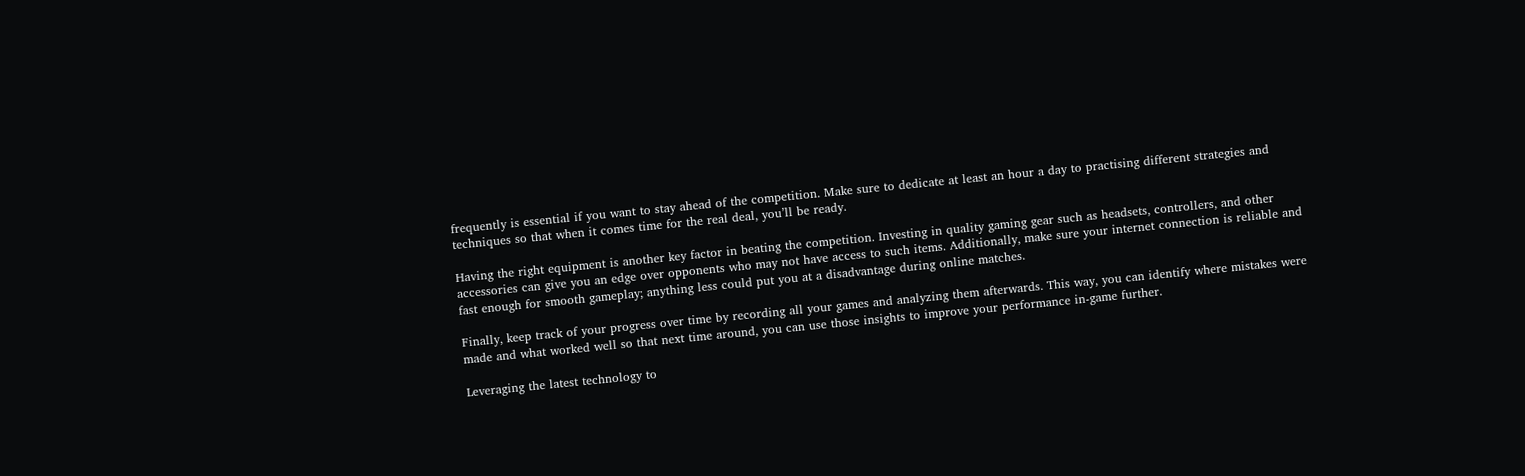frequently is essential if you want to stay ahead of the competition. Make sure to dedicate at least an hour a day to practising different strategies and techniques so that when it comes time for the real deal, you’ll be ready.

Having the right equipment is another key factor in beating the competition. Investing in quality gaming gear such as headsets, controllers, and other accessories can give you an edge over opponents who may not have access to such items. Additionally, make sure your internet connection is reliable and fast enough for smooth gameplay; anything less could put you at a disadvantage during online matches.

Finally, keep track of your progress over time by recording all your games and analyzing them afterwards. This way, you can identify where mistakes were made and what worked well so that next time around, you can use those insights to improve your performance in-game further.

Leveraging the latest technology to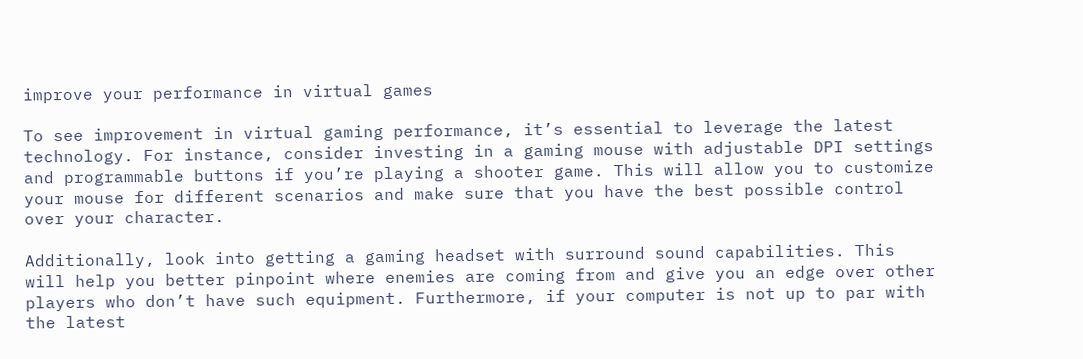improve your performance in virtual games

To see improvement in virtual gaming performance, it’s essential to leverage the latest technology. For instance, consider investing in a gaming mouse with adjustable DPI settings and programmable buttons if you’re playing a shooter game. This will allow you to customize your mouse for different scenarios and make sure that you have the best possible control over your character.

Additionally, look into getting a gaming headset with surround sound capabilities. This will help you better pinpoint where enemies are coming from and give you an edge over other players who don’t have such equipment. Furthermore, if your computer is not up to par with the latest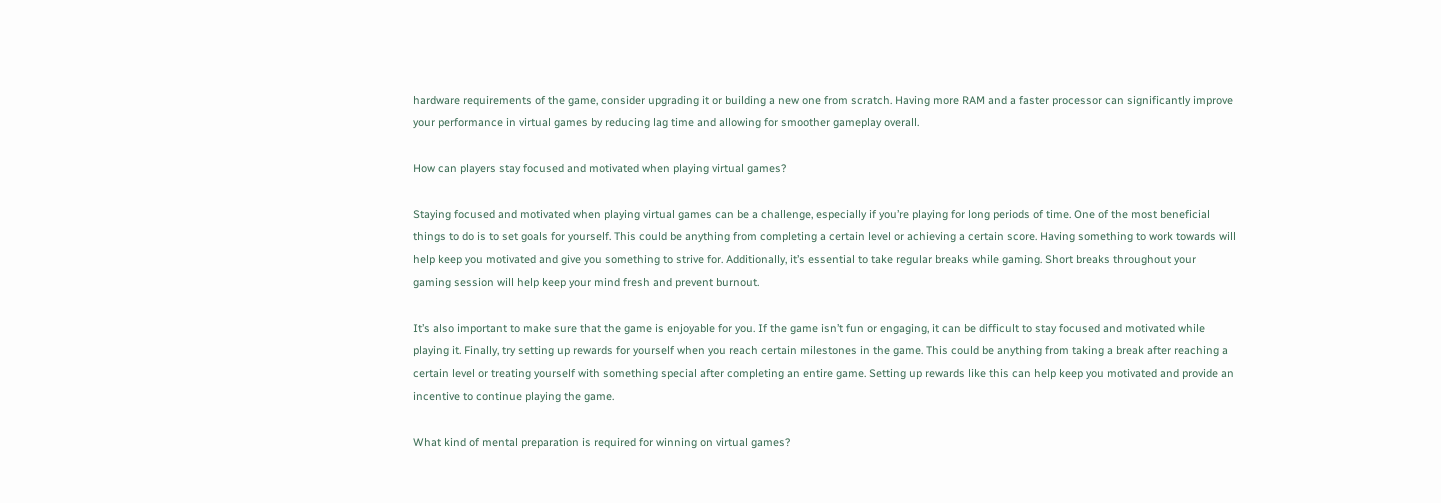hardware requirements of the game, consider upgrading it or building a new one from scratch. Having more RAM and a faster processor can significantly improve your performance in virtual games by reducing lag time and allowing for smoother gameplay overall.

How can players stay focused and motivated when playing virtual games?

Staying focused and motivated when playing virtual games can be a challenge, especially if you’re playing for long periods of time. One of the most beneficial things to do is to set goals for yourself. This could be anything from completing a certain level or achieving a certain score. Having something to work towards will help keep you motivated and give you something to strive for. Additionally, it’s essential to take regular breaks while gaming. Short breaks throughout your gaming session will help keep your mind fresh and prevent burnout.

It’s also important to make sure that the game is enjoyable for you. If the game isn’t fun or engaging, it can be difficult to stay focused and motivated while playing it. Finally, try setting up rewards for yourself when you reach certain milestones in the game. This could be anything from taking a break after reaching a certain level or treating yourself with something special after completing an entire game. Setting up rewards like this can help keep you motivated and provide an incentive to continue playing the game.

What kind of mental preparation is required for winning on virtual games?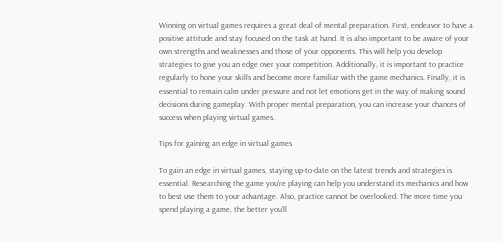Winning on virtual games requires a great deal of mental preparation. First, endeavor to have a positive attitude and stay focused on the task at hand. It is also important to be aware of your own strengths and weaknesses and those of your opponents. This will help you develop strategies to give you an edge over your competition. Additionally, it is important to practice regularly to hone your skills and become more familiar with the game mechanics. Finally, it is essential to remain calm under pressure and not let emotions get in the way of making sound decisions during gameplay. With proper mental preparation, you can increase your chances of success when playing virtual games.

Tips for gaining an edge in virtual games

To gain an edge in virtual games, staying up-to-date on the latest trends and strategies is essential. Researching the game you’re playing can help you understand its mechanics and how to best use them to your advantage. Also, practice cannot be overlooked. The more time you spend playing a game, the better you’ll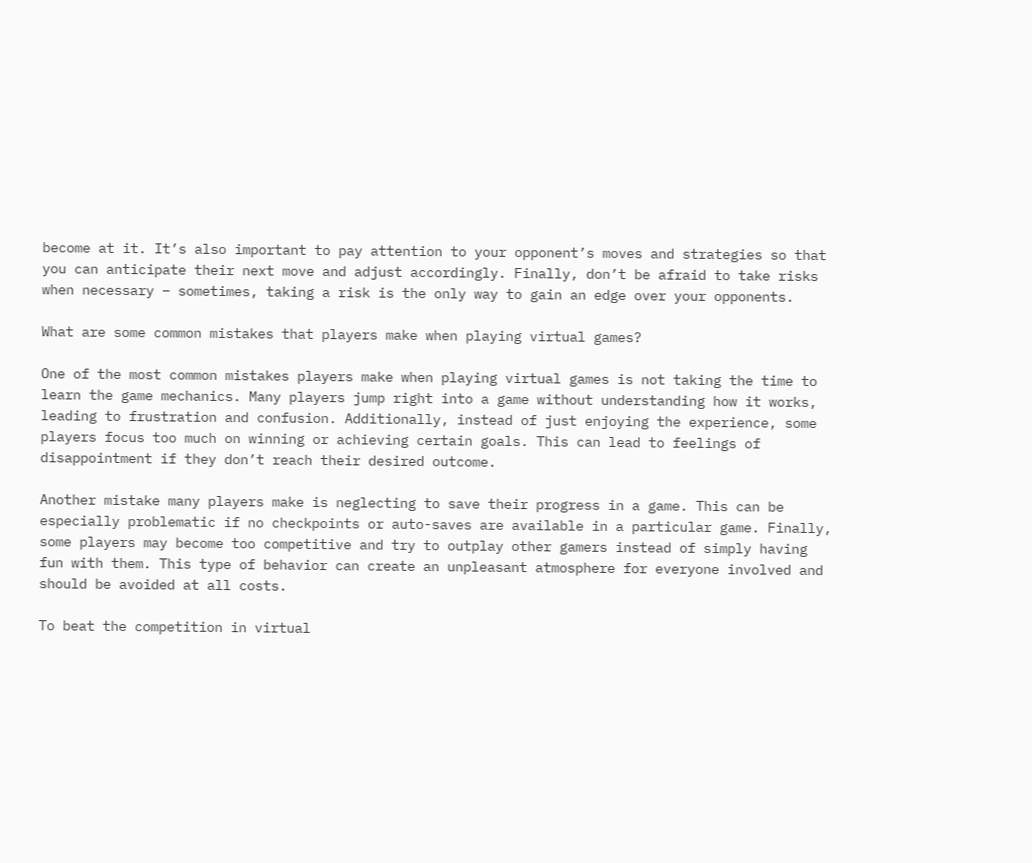become at it. It’s also important to pay attention to your opponent’s moves and strategies so that you can anticipate their next move and adjust accordingly. Finally, don’t be afraid to take risks when necessary – sometimes, taking a risk is the only way to gain an edge over your opponents.

What are some common mistakes that players make when playing virtual games?

One of the most common mistakes players make when playing virtual games is not taking the time to learn the game mechanics. Many players jump right into a game without understanding how it works, leading to frustration and confusion. Additionally, instead of just enjoying the experience, some players focus too much on winning or achieving certain goals. This can lead to feelings of disappointment if they don’t reach their desired outcome.

Another mistake many players make is neglecting to save their progress in a game. This can be especially problematic if no checkpoints or auto-saves are available in a particular game. Finally, some players may become too competitive and try to outplay other gamers instead of simply having fun with them. This type of behavior can create an unpleasant atmosphere for everyone involved and should be avoided at all costs.

To beat the competition in virtual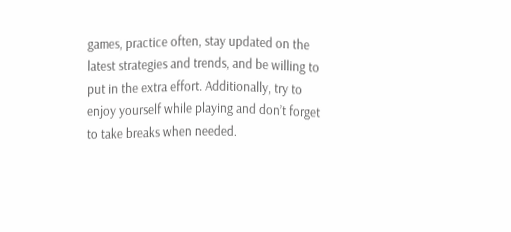games, practice often, stay updated on the latest strategies and trends, and be willing to put in the extra effort. Additionally, try to enjoy yourself while playing and don’t forget to take breaks when needed.